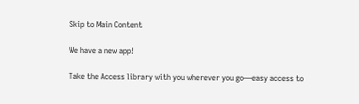Skip to Main Content

We have a new app!

Take the Access library with you wherever you go—easy access to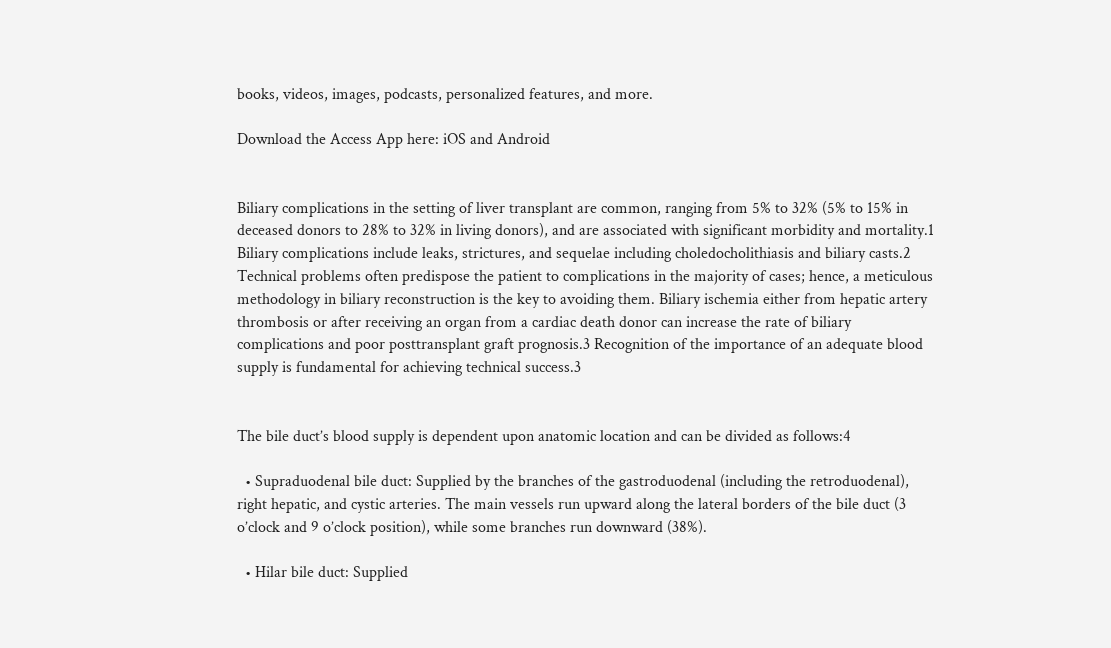books, videos, images, podcasts, personalized features, and more.

Download the Access App here: iOS and Android


Biliary complications in the setting of liver transplant are common, ranging from 5% to 32% (5% to 15% in deceased donors to 28% to 32% in living donors), and are associated with significant morbidity and mortality.1 Biliary complications include leaks, strictures, and sequelae including choledocholithiasis and biliary casts.2 Technical problems often predispose the patient to complications in the majority of cases; hence, a meticulous methodology in biliary reconstruction is the key to avoiding them. Biliary ischemia either from hepatic artery thrombosis or after receiving an organ from a cardiac death donor can increase the rate of biliary complications and poor posttransplant graft prognosis.3 Recognition of the importance of an adequate blood supply is fundamental for achieving technical success.3


The bile duct’s blood supply is dependent upon anatomic location and can be divided as follows:4

  • Supraduodenal bile duct: Supplied by the branches of the gastroduodenal (including the retroduodenal), right hepatic, and cystic arteries. The main vessels run upward along the lateral borders of the bile duct (3 o’clock and 9 o’clock position), while some branches run downward (38%).

  • Hilar bile duct: Supplied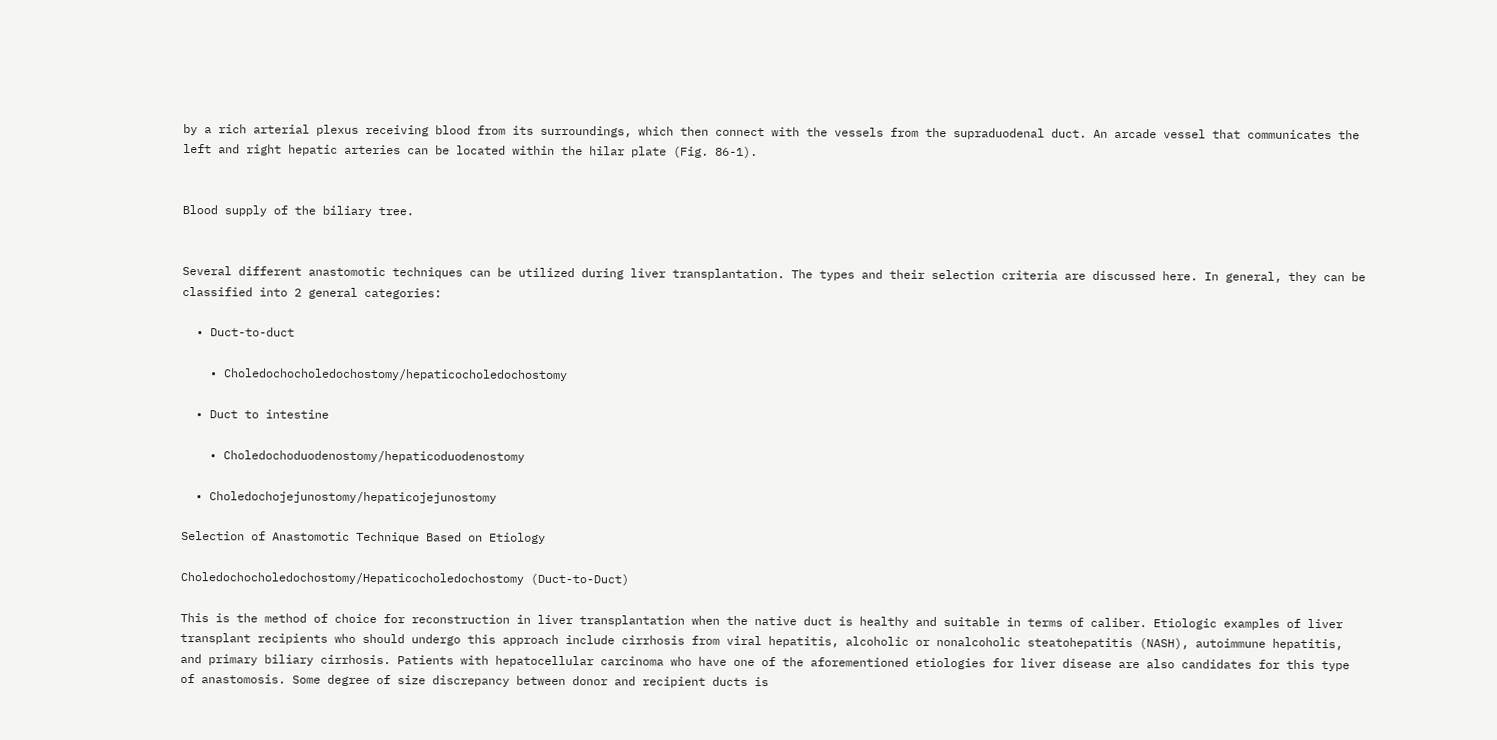by a rich arterial plexus receiving blood from its surroundings, which then connect with the vessels from the supraduodenal duct. An arcade vessel that communicates the left and right hepatic arteries can be located within the hilar plate (Fig. 86-1).


Blood supply of the biliary tree.


Several different anastomotic techniques can be utilized during liver transplantation. The types and their selection criteria are discussed here. In general, they can be classified into 2 general categories:

  • Duct-to-duct

    • Choledochocholedochostomy/hepaticocholedochostomy

  • Duct to intestine

    • Choledochoduodenostomy/hepaticoduodenostomy

  • Choledochojejunostomy/hepaticojejunostomy

Selection of Anastomotic Technique Based on Etiology

Choledochocholedochostomy/Hepaticocholedochostomy (Duct-to-Duct)

This is the method of choice for reconstruction in liver transplantation when the native duct is healthy and suitable in terms of caliber. Etiologic examples of liver transplant recipients who should undergo this approach include cirrhosis from viral hepatitis, alcoholic or nonalcoholic steatohepatitis (NASH), autoimmune hepatitis, and primary biliary cirrhosis. Patients with hepatocellular carcinoma who have one of the aforementioned etiologies for liver disease are also candidates for this type of anastomosis. Some degree of size discrepancy between donor and recipient ducts is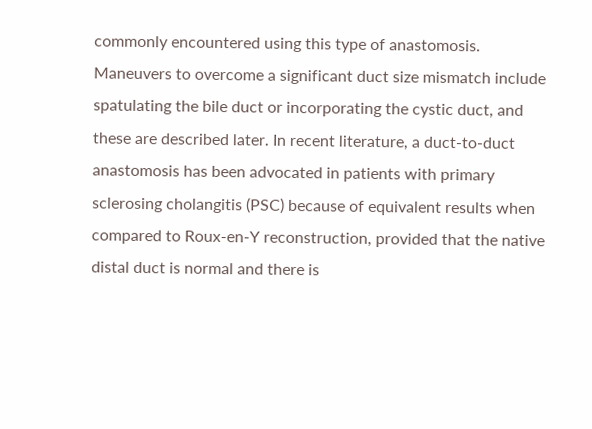commonly encountered using this type of anastomosis. Maneuvers to overcome a significant duct size mismatch include spatulating the bile duct or incorporating the cystic duct, and these are described later. In recent literature, a duct-to-duct anastomosis has been advocated in patients with primary sclerosing cholangitis (PSC) because of equivalent results when compared to Roux-en-Y reconstruction, provided that the native distal duct is normal and there is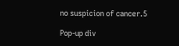no suspicion of cancer.5

Pop-up div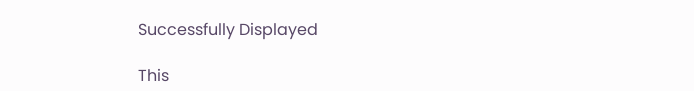Successfully Displayed

This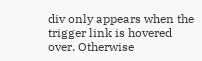div only appears when the trigger link is hovered over. Otherwise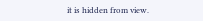it is hidden from view.